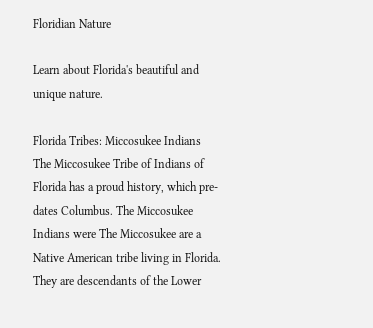Floridian Nature

Learn about Florida's beautiful and unique nature.

Florida Tribes: Miccosukee Indians
The Miccosukee Tribe of Indians of Florida has a proud history, which pre-dates Columbus. The Miccosukee Indians were The Miccosukee are a Native American tribe living in Florida. They are descendants of the Lower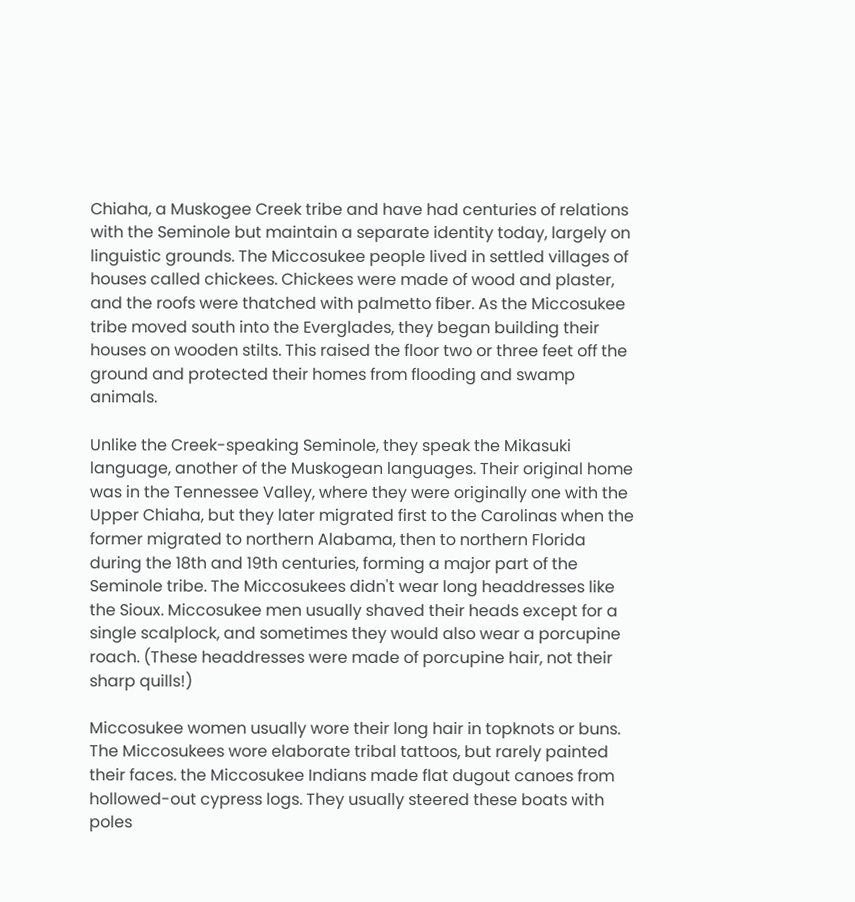Chiaha, a Muskogee Creek tribe and have had centuries of relations with the Seminole but maintain a separate identity today, largely on linguistic grounds. The Miccosukee people lived in settled villages of houses called chickees. Chickees were made of wood and plaster, and the roofs were thatched with palmetto fiber. As the Miccosukee tribe moved south into the Everglades, they began building their houses on wooden stilts. This raised the floor two or three feet off the ground and protected their homes from flooding and swamp animals.

Unlike the Creek-speaking Seminole, they speak the Mikasuki language, another of the Muskogean languages. Their original home was in the Tennessee Valley, where they were originally one with the Upper Chiaha, but they later migrated first to the Carolinas when the former migrated to northern Alabama, then to northern Florida during the 18th and 19th centuries, forming a major part of the Seminole tribe. The Miccosukees didn't wear long headdresses like the Sioux. Miccosukee men usually shaved their heads except for a single scalplock, and sometimes they would also wear a porcupine roach. (These headdresses were made of porcupine hair, not their sharp quills!)

Miccosukee women usually wore their long hair in topknots or buns. The Miccosukees wore elaborate tribal tattoos, but rarely painted their faces. the Miccosukee Indians made flat dugout canoes from hollowed-out cypress logs. They usually steered these boats with poles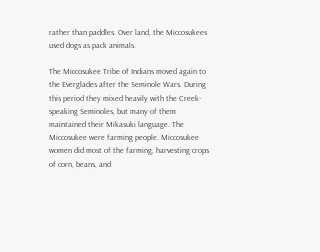rather than paddles. Over land, the Miccosukees used dogs as pack animals.

The Miccosukee Tribe of Indians moved again to the Everglades after the Seminole Wars. During this period they mixed heavily with the Creek-speaking Seminoles, but many of them maintained their Mikasuki language. The Miccosukee were farming people. Miccosukee women did most of the farming, harvesting crops of corn, beans, and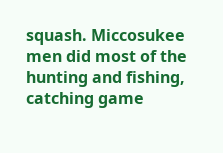squash. Miccosukee men did most of the hunting and fishing, catching game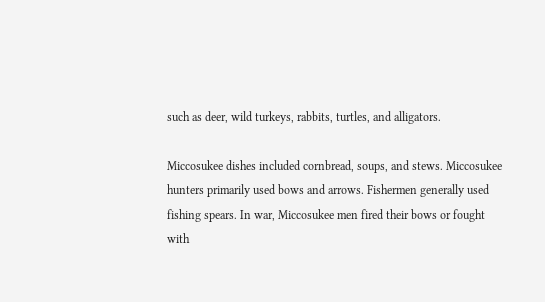such as deer, wild turkeys, rabbits, turtles, and alligators.

Miccosukee dishes included cornbread, soups, and stews. Miccosukee hunters primarily used bows and arrows. Fishermen generally used fishing spears. In war, Miccosukee men fired their bows or fought with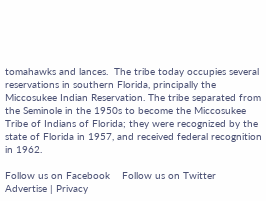tomahawks and lances.  The tribe today occupies several reservations in southern Florida, principally the Miccosukee Indian Reservation. The tribe separated from the Seminole in the 1950s to become the Miccosukee Tribe of Indians of Florida; they were recognized by the state of Florida in 1957, and received federal recognition in 1962.

Follow us on Facebook    Follow us on Twitter
Advertise | Privacy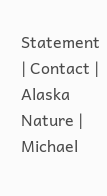Statement | Contact | Alaska Nature | Michael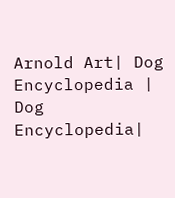Arnold Art| Dog Encyclopedia | Dog Encyclopedia|